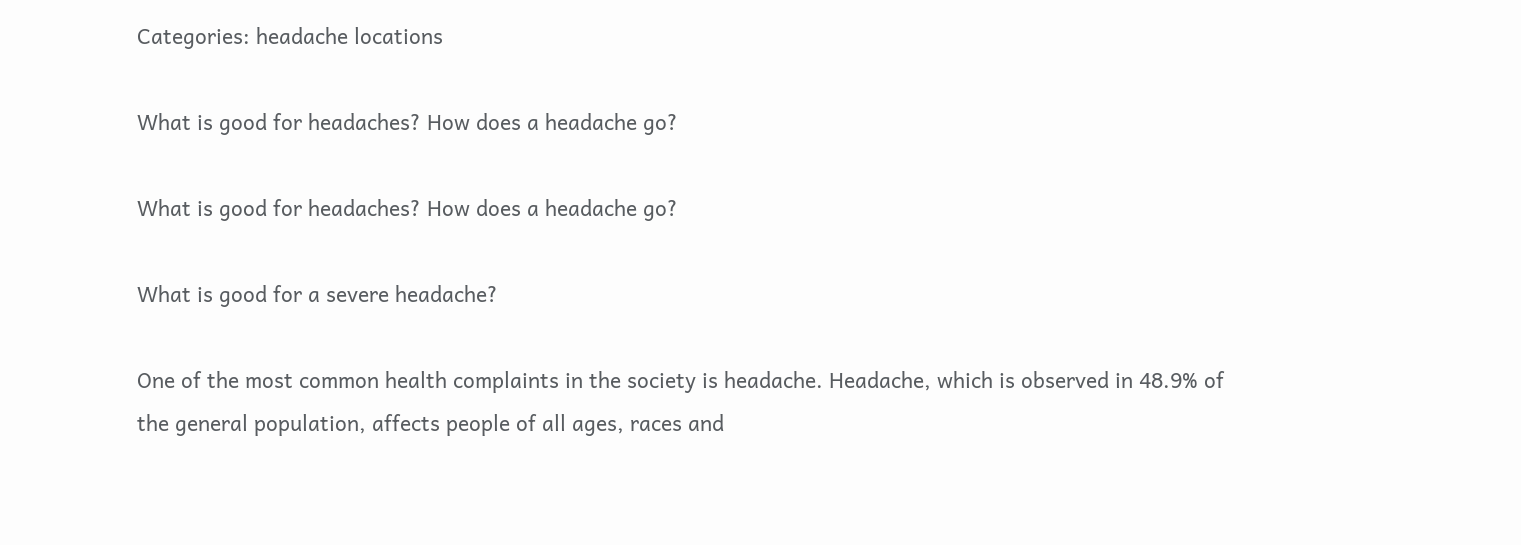Categories: headache locations

What is good for headaches? How does a headache go?

What is good for headaches? How does a headache go?

What is good for a severe headache?

One of the most common health complaints in the society is headache. Headache, which is observed in 48.9% of the general population, affects people of all ages, races and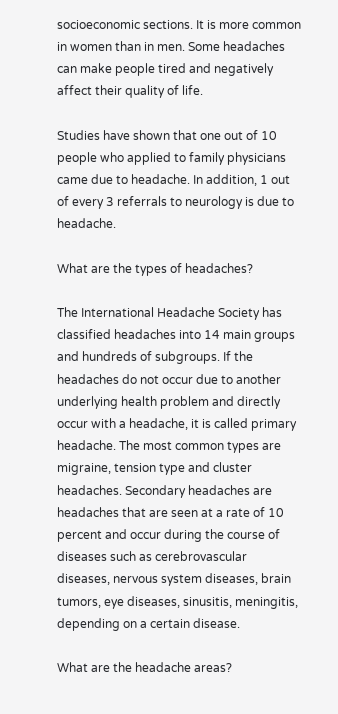socioeconomic sections. It is more common in women than in men. Some headaches can make people tired and negatively affect their quality of life.

Studies have shown that one out of 10 people who applied to family physicians came due to headache. In addition, 1 out of every 3 referrals to neurology is due to headache.

What are the types of headaches?

The International Headache Society has classified headaches into 14 main groups and hundreds of subgroups. If the headaches do not occur due to another underlying health problem and directly occur with a headache, it is called primary headache. The most common types are migraine, tension type and cluster headaches. Secondary headaches are headaches that are seen at a rate of 10 percent and occur during the course of diseases such as cerebrovascular diseases, nervous system diseases, brain tumors, eye diseases, sinusitis, meningitis, depending on a certain disease.

What are the headache areas?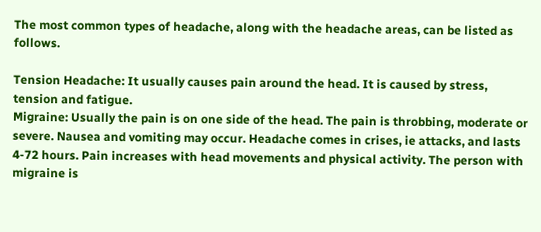The most common types of headache, along with the headache areas, can be listed as follows.

Tension Headache: It usually causes pain around the head. It is caused by stress, tension and fatigue.
Migraine: Usually the pain is on one side of the head. The pain is throbbing, moderate or severe. Nausea and vomiting may occur. Headache comes in crises, ie attacks, and lasts 4-72 hours. Pain increases with head movements and physical activity. The person with migraine is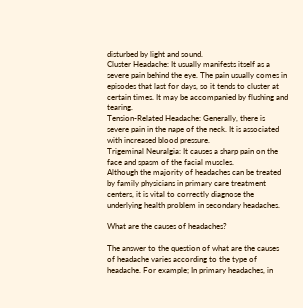disturbed by light and sound.
Cluster Headache: It usually manifests itself as a severe pain behind the eye. The pain usually comes in episodes that last for days, so it tends to cluster at certain times. It may be accompanied by flushing and tearing.
Tension-Related Headache: Generally, there is severe pain in the nape of the neck. It is associated with increased blood pressure.
Trigeminal Neuralgia: It causes a sharp pain on the face and spasm of the facial muscles.
Although the majority of headaches can be treated by family physicians in primary care treatment centers, it is vital to correctly diagnose the underlying health problem in secondary headaches.

What are the causes of headaches?

The answer to the question of what are the causes of headache varies according to the type of headache. For example; In primary headaches, in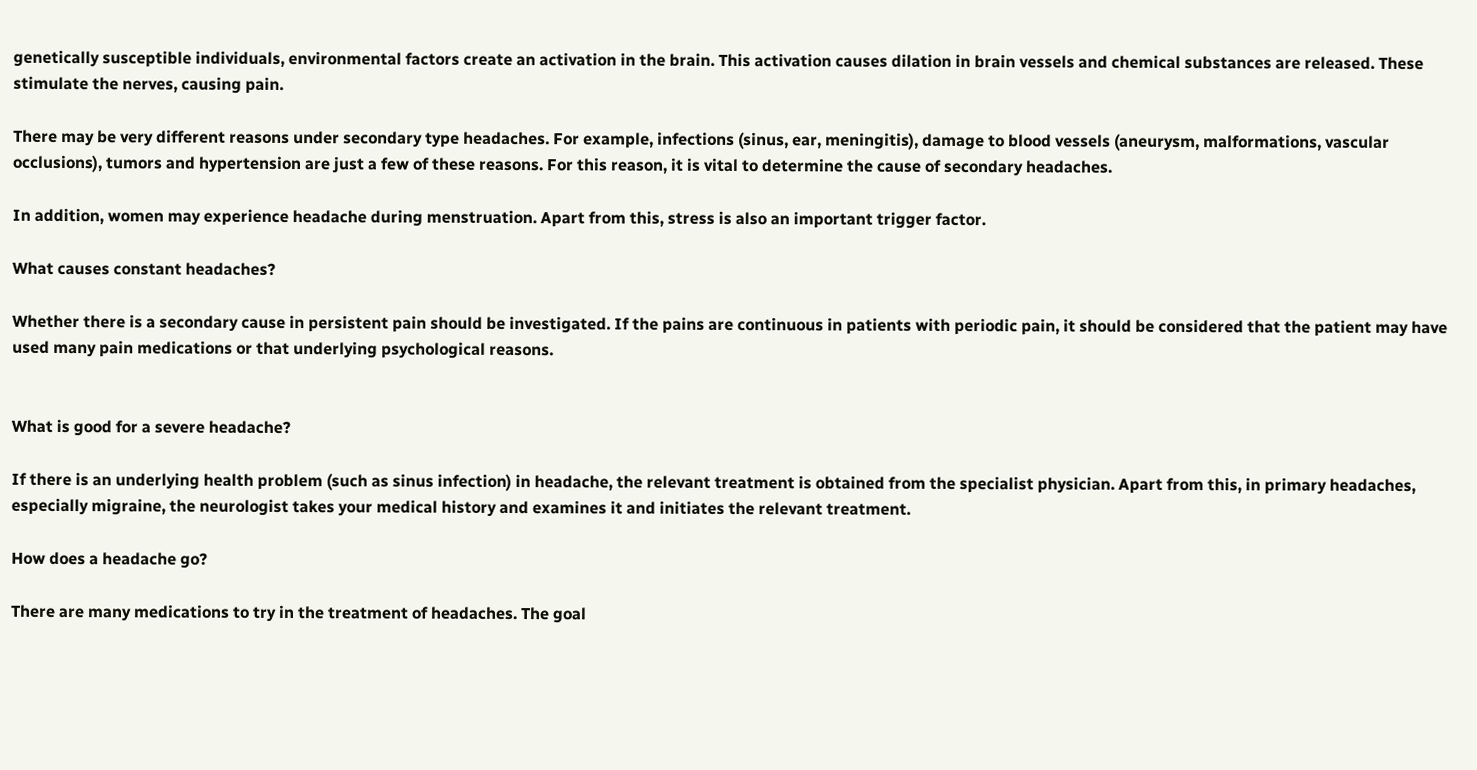genetically susceptible individuals, environmental factors create an activation in the brain. This activation causes dilation in brain vessels and chemical substances are released. These stimulate the nerves, causing pain.

There may be very different reasons under secondary type headaches. For example, infections (sinus, ear, meningitis), damage to blood vessels (aneurysm, malformations, vascular occlusions), tumors and hypertension are just a few of these reasons. For this reason, it is vital to determine the cause of secondary headaches.

In addition, women may experience headache during menstruation. Apart from this, stress is also an important trigger factor.

What causes constant headaches?

Whether there is a secondary cause in persistent pain should be investigated. If the pains are continuous in patients with periodic pain, it should be considered that the patient may have used many pain medications or that underlying psychological reasons.


What is good for a severe headache?

If there is an underlying health problem (such as sinus infection) in headache, the relevant treatment is obtained from the specialist physician. Apart from this, in primary headaches, especially migraine, the neurologist takes your medical history and examines it and initiates the relevant treatment.

How does a headache go?

There are many medications to try in the treatment of headaches. The goal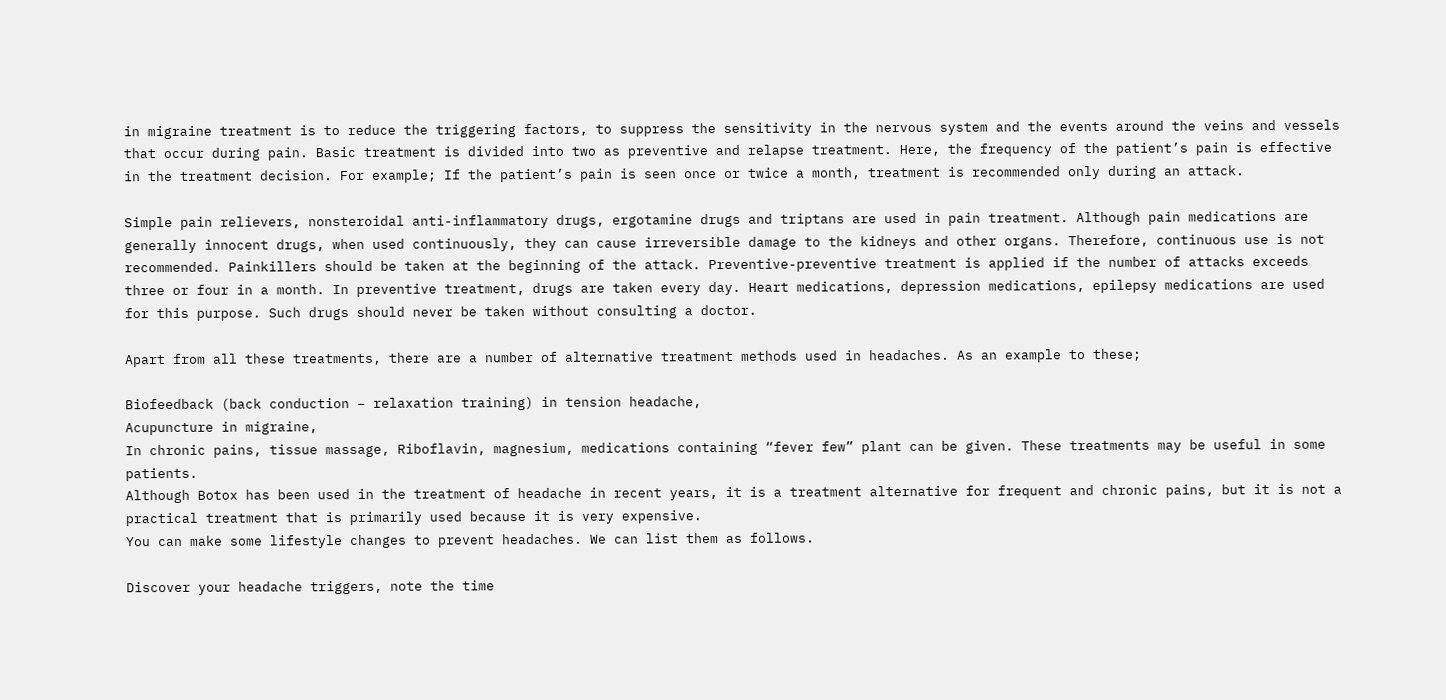in migraine treatment is to reduce the triggering factors, to suppress the sensitivity in the nervous system and the events around the veins and vessels that occur during pain. Basic treatment is divided into two as preventive and relapse treatment. Here, the frequency of the patient’s pain is effective in the treatment decision. For example; If the patient’s pain is seen once or twice a month, treatment is recommended only during an attack.

Simple pain relievers, nonsteroidal anti-inflammatory drugs, ergotamine drugs and triptans are used in pain treatment. Although pain medications are generally innocent drugs, when used continuously, they can cause irreversible damage to the kidneys and other organs. Therefore, continuous use is not recommended. Painkillers should be taken at the beginning of the attack. Preventive-preventive treatment is applied if the number of attacks exceeds three or four in a month. In preventive treatment, drugs are taken every day. Heart medications, depression medications, epilepsy medications are used for this purpose. Such drugs should never be taken without consulting a doctor.

Apart from all these treatments, there are a number of alternative treatment methods used in headaches. As an example to these;

Biofeedback (back conduction – relaxation training) in tension headache,
Acupuncture in migraine,
In chronic pains, tissue massage, Riboflavin, magnesium, medications containing “fever few” plant can be given. These treatments may be useful in some patients.
Although Botox has been used in the treatment of headache in recent years, it is a treatment alternative for frequent and chronic pains, but it is not a practical treatment that is primarily used because it is very expensive.
You can make some lifestyle changes to prevent headaches. We can list them as follows.

Discover your headache triggers, note the time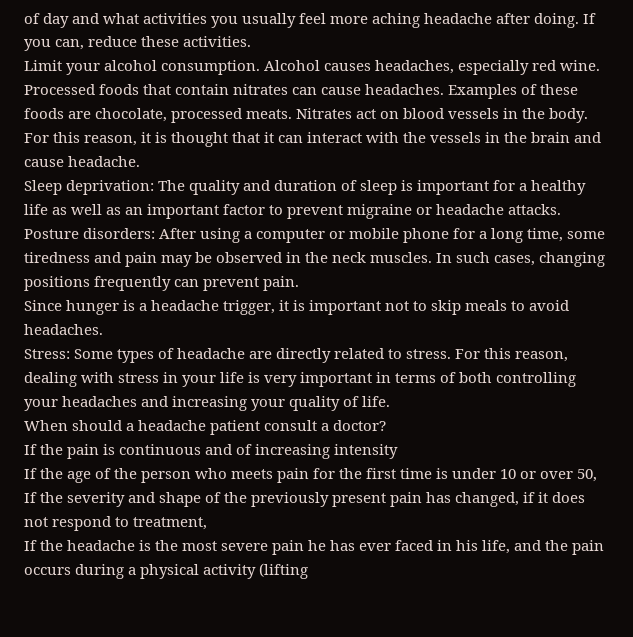of day and what activities you usually feel more aching headache after doing. If you can, reduce these activities.
Limit your alcohol consumption. Alcohol causes headaches, especially red wine.
Processed foods that contain nitrates can cause headaches. Examples of these foods are chocolate, processed meats. Nitrates act on blood vessels in the body. For this reason, it is thought that it can interact with the vessels in the brain and cause headache.
Sleep deprivation: The quality and duration of sleep is important for a healthy life as well as an important factor to prevent migraine or headache attacks.
Posture disorders: After using a computer or mobile phone for a long time, some tiredness and pain may be observed in the neck muscles. In such cases, changing positions frequently can prevent pain.
Since hunger is a headache trigger, it is important not to skip meals to avoid headaches.
Stress: Some types of headache are directly related to stress. For this reason, dealing with stress in your life is very important in terms of both controlling your headaches and increasing your quality of life.
When should a headache patient consult a doctor?
If the pain is continuous and of increasing intensity
If the age of the person who meets pain for the first time is under 10 or over 50,
If the severity and shape of the previously present pain has changed, if it does not respond to treatment,
If the headache is the most severe pain he has ever faced in his life, and the pain occurs during a physical activity (lifting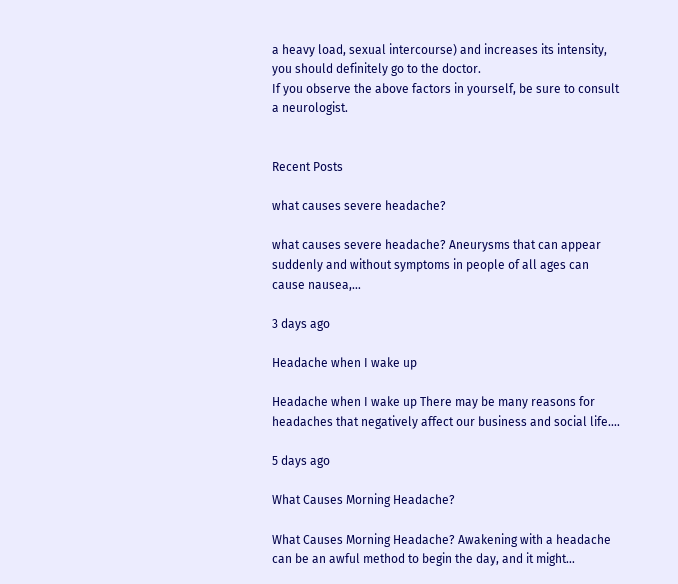a heavy load, sexual intercourse) and increases its intensity, you should definitely go to the doctor.
If you observe the above factors in yourself, be sure to consult a neurologist.


Recent Posts

what causes severe headache?

what causes severe headache? Aneurysms that can appear suddenly and without symptoms in people of all ages can cause nausea,…

3 days ago

Headache when I wake up

Headache when I wake up There may be many reasons for headaches that negatively affect our business and social life.…

5 days ago

What Causes Morning Headache?

What Causes Morning Headache? Awakening with a headache can be an awful method to begin the day, and it might…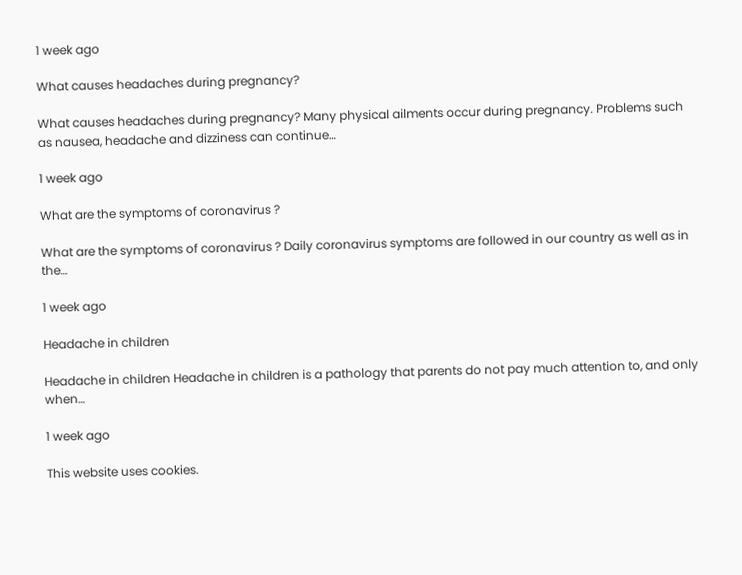1 week ago

What causes headaches during pregnancy?

What causes headaches during pregnancy? Many physical ailments occur during pregnancy. Problems such as nausea, headache and dizziness can continue…

1 week ago

What are the symptoms of coronavirus ?

What are the symptoms of coronavirus ? Daily coronavirus symptoms are followed in our country as well as in the…

1 week ago

Headache in children

Headache in children Headache in children is a pathology that parents do not pay much attention to, and only when…

1 week ago

This website uses cookies.